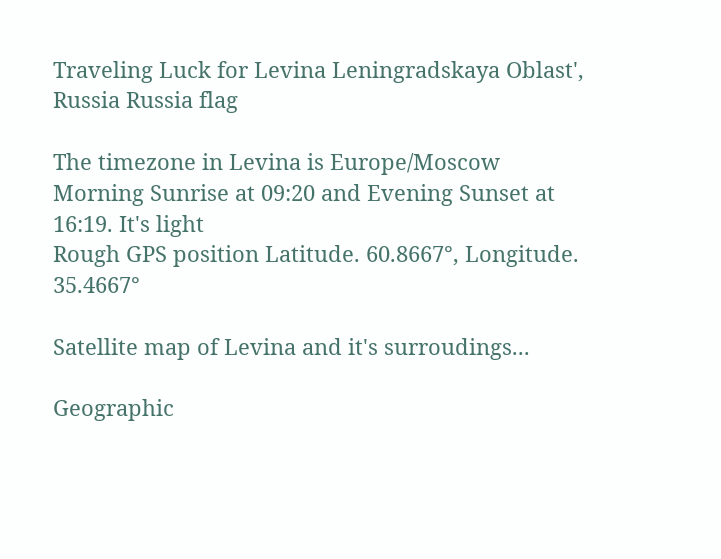Traveling Luck for Levina Leningradskaya Oblast', Russia Russia flag

The timezone in Levina is Europe/Moscow
Morning Sunrise at 09:20 and Evening Sunset at 16:19. It's light
Rough GPS position Latitude. 60.8667°, Longitude. 35.4667°

Satellite map of Levina and it's surroudings...

Geographic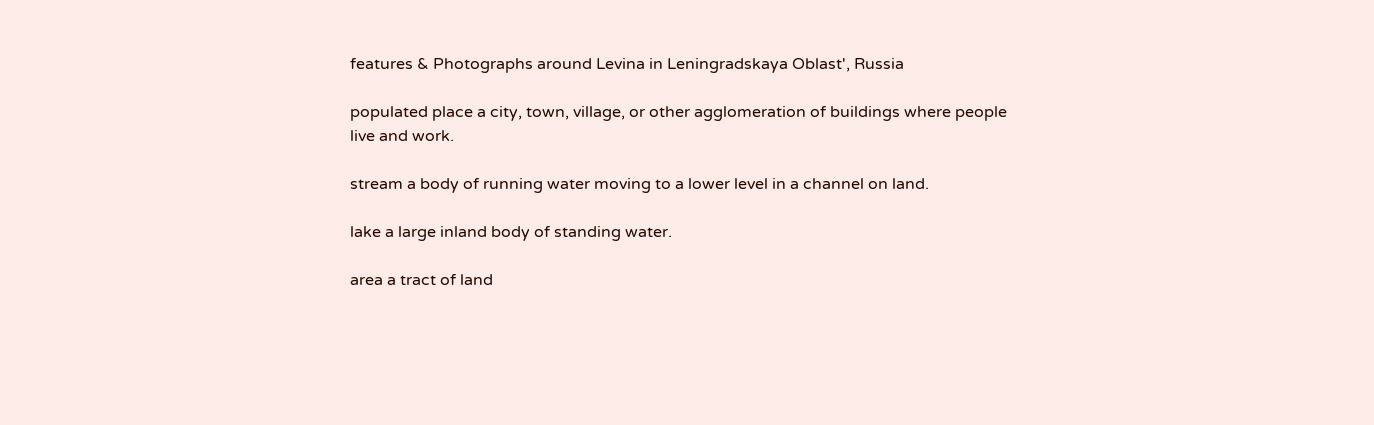features & Photographs around Levina in Leningradskaya Oblast', Russia

populated place a city, town, village, or other agglomeration of buildings where people live and work.

stream a body of running water moving to a lower level in a channel on land.

lake a large inland body of standing water.

area a tract of land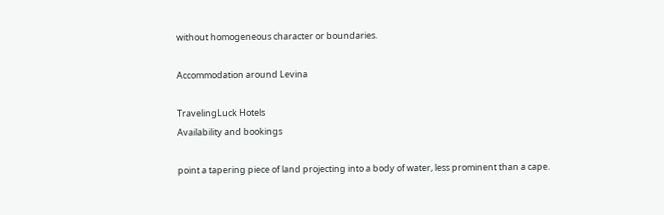without homogeneous character or boundaries.

Accommodation around Levina

TravelingLuck Hotels
Availability and bookings

point a tapering piece of land projecting into a body of water, less prominent than a cape.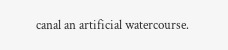canal an artificial watercourse.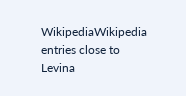WikipediaWikipedia entries close to Levina